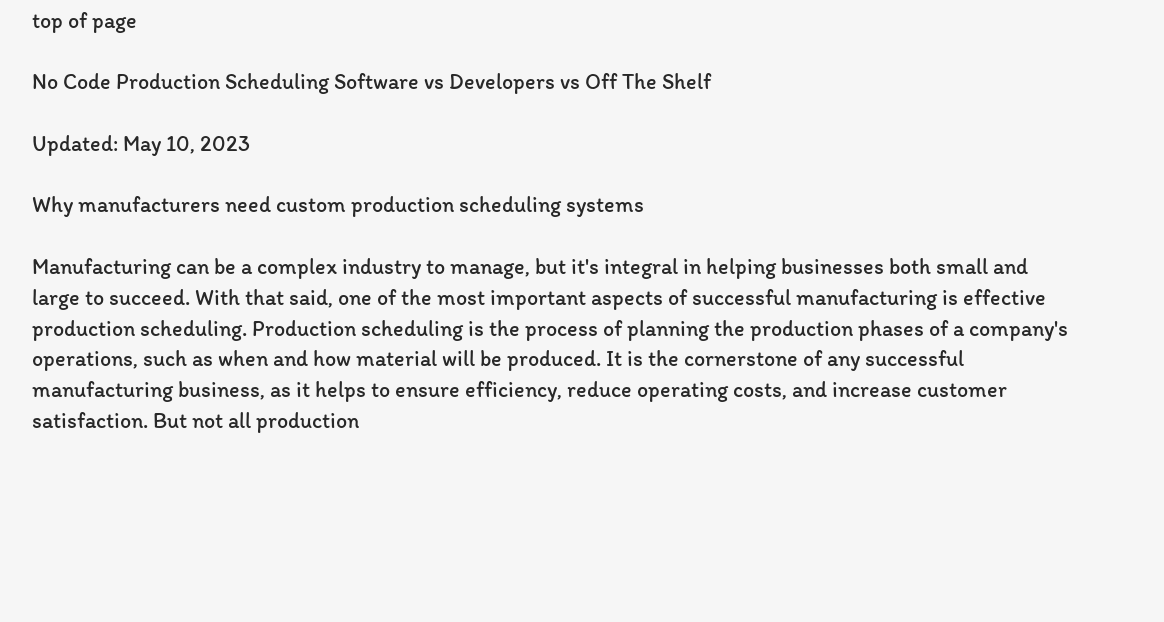top of page

No Code Production Scheduling Software vs Developers vs Off The Shelf

Updated: May 10, 2023

Why manufacturers need custom production scheduling systems

Manufacturing can be a complex industry to manage, but it's integral in helping businesses both small and large to succeed. With that said, one of the most important aspects of successful manufacturing is effective production scheduling. Production scheduling is the process of planning the production phases of a company's operations, such as when and how material will be produced. It is the cornerstone of any successful manufacturing business, as it helps to ensure efficiency, reduce operating costs, and increase customer satisfaction. But not all production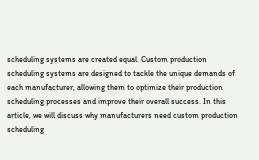scheduling systems are created equal. Custom production scheduling systems are designed to tackle the unique demands of each manufacturer, allowing them to optimize their production scheduling processes and improve their overall success. In this article, we will discuss why manufacturers need custom production scheduling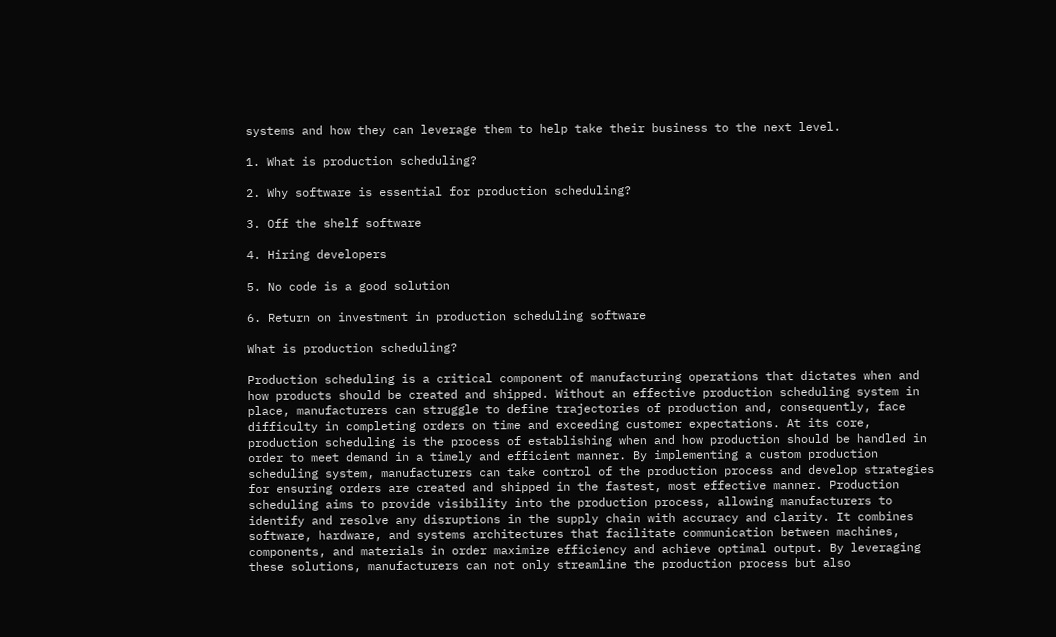systems and how they can leverage them to help take their business to the next level.

1. What is production scheduling?

2. Why software is essential for production scheduling?

3. Off the shelf software

4. Hiring developers

5. No code is a good solution

6. Return on investment in production scheduling software

What is production scheduling?

Production scheduling is a critical component of manufacturing operations that dictates when and how products should be created and shipped. Without an effective production scheduling system in place, manufacturers can struggle to define trajectories of production and, consequently, face difficulty in completing orders on time and exceeding customer expectations. At its core, production scheduling is the process of establishing when and how production should be handled in order to meet demand in a timely and efficient manner. By implementing a custom production scheduling system, manufacturers can take control of the production process and develop strategies for ensuring orders are created and shipped in the fastest, most effective manner. Production scheduling aims to provide visibility into the production process, allowing manufacturers to identify and resolve any disruptions in the supply chain with accuracy and clarity. It combines software, hardware, and systems architectures that facilitate communication between machines, components, and materials in order maximize efficiency and achieve optimal output. By leveraging these solutions, manufacturers can not only streamline the production process but also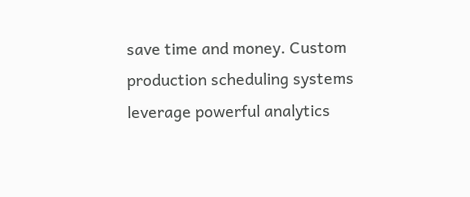save time and money. Custom production scheduling systems leverage powerful analytics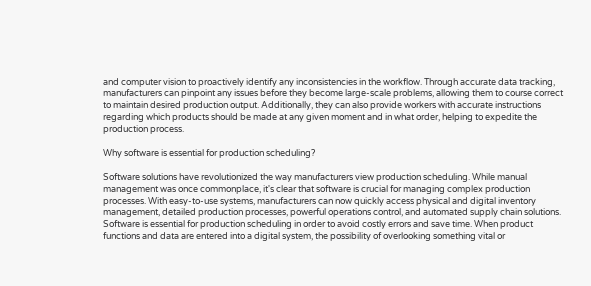and computer vision to proactively identify any inconsistencies in the workflow. Through accurate data tracking, manufacturers can pinpoint any issues before they become large-scale problems, allowing them to course correct to maintain desired production output. Additionally, they can also provide workers with accurate instructions regarding which products should be made at any given moment and in what order, helping to expedite the production process.

Why software is essential for production scheduling?

Software solutions have revolutionized the way manufacturers view production scheduling. While manual management was once commonplace, it's clear that software is crucial for managing complex production processes. With easy-to-use systems, manufacturers can now quickly access physical and digital inventory management, detailed production processes, powerful operations control, and automated supply chain solutions. Software is essential for production scheduling in order to avoid costly errors and save time. When product functions and data are entered into a digital system, the possibility of overlooking something vital or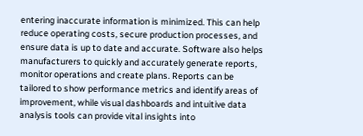entering inaccurate information is minimized. This can help reduce operating costs, secure production processes, and ensure data is up to date and accurate. Software also helps manufacturers to quickly and accurately generate reports, monitor operations and create plans. Reports can be tailored to show performance metrics and identify areas of improvement, while visual dashboards and intuitive data analysis tools can provide vital insights into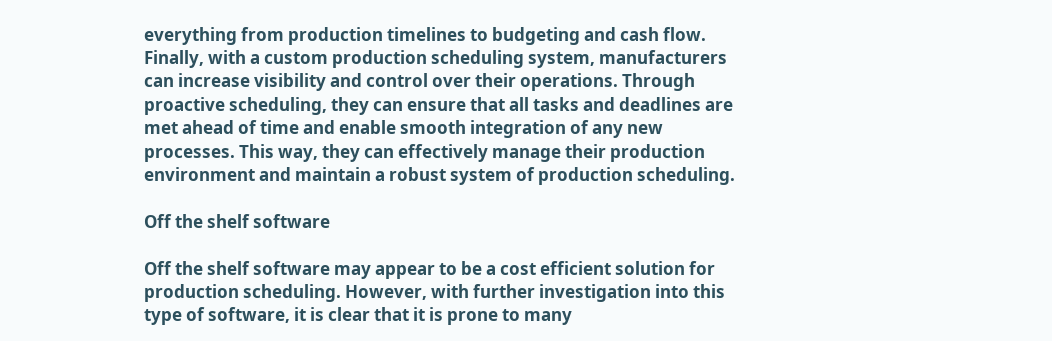everything from production timelines to budgeting and cash flow. Finally, with a custom production scheduling system, manufacturers can increase visibility and control over their operations. Through proactive scheduling, they can ensure that all tasks and deadlines are met ahead of time and enable smooth integration of any new processes. This way, they can effectively manage their production environment and maintain a robust system of production scheduling.

Off the shelf software

Off the shelf software may appear to be a cost efficient solution for production scheduling. However, with further investigation into this type of software, it is clear that it is prone to many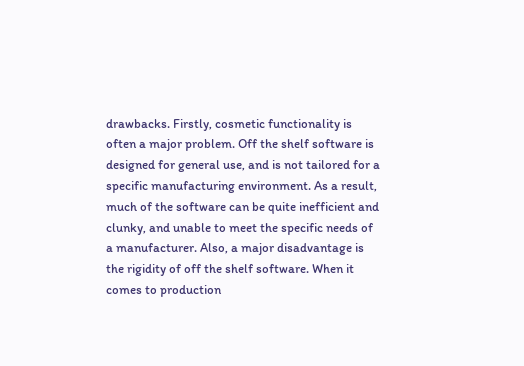drawbacks. Firstly, cosmetic functionality is often a major problem. Off the shelf software is designed for general use, and is not tailored for a specific manufacturing environment. As a result, much of the software can be quite inefficient and clunky, and unable to meet the specific needs of a manufacturer. Also, a major disadvantage is the rigidity of off the shelf software. When it comes to production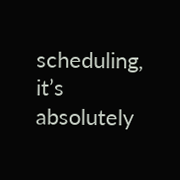scheduling, it’s absolutely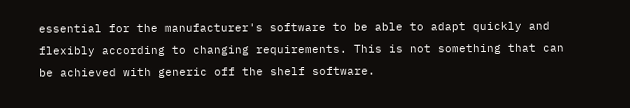essential for the manufacturer's software to be able to adapt quickly and flexibly according to changing requirements. This is not something that can be achieved with generic off the shelf software.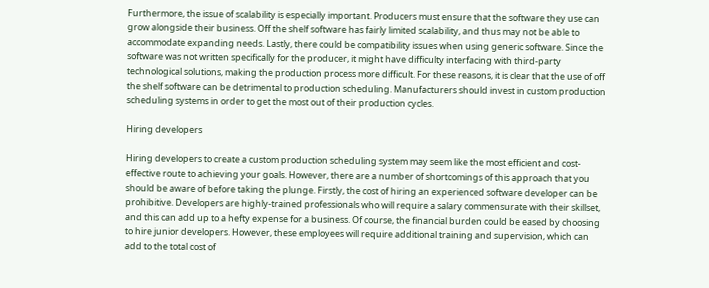Furthermore, the issue of scalability is especially important. Producers must ensure that the software they use can grow alongside their business. Off the shelf software has fairly limited scalability, and thus may not be able to accommodate expanding needs. Lastly, there could be compatibility issues when using generic software. Since the software was not written specifically for the producer, it might have difficulty interfacing with third-party technological solutions, making the production process more difficult. For these reasons, it is clear that the use of off the shelf software can be detrimental to production scheduling. Manufacturers should invest in custom production scheduling systems in order to get the most out of their production cycles.

Hiring developers

Hiring developers to create a custom production scheduling system may seem like the most efficient and cost-effective route to achieving your goals. However, there are a number of shortcomings of this approach that you should be aware of before taking the plunge. Firstly, the cost of hiring an experienced software developer can be prohibitive. Developers are highly-trained professionals who will require a salary commensurate with their skillset, and this can add up to a hefty expense for a business. Of course, the financial burden could be eased by choosing to hire junior developers. However, these employees will require additional training and supervision, which can add to the total cost of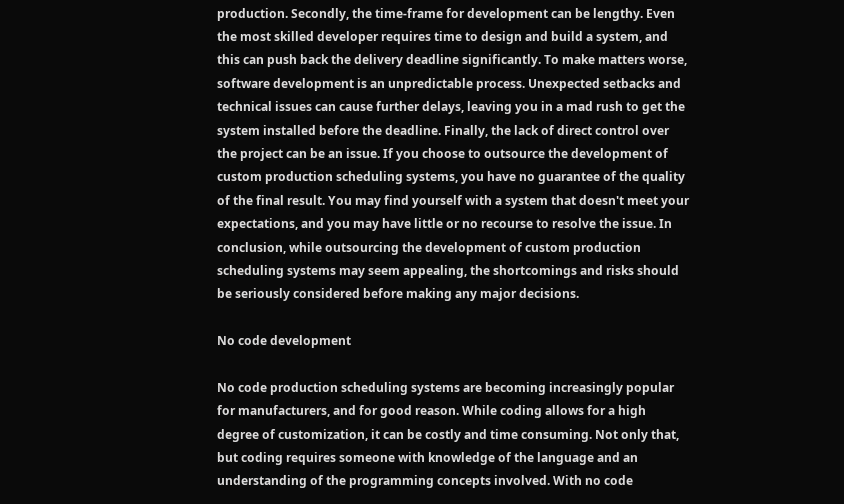production. Secondly, the time-frame for development can be lengthy. Even the most skilled developer requires time to design and build a system, and this can push back the delivery deadline significantly. To make matters worse, software development is an unpredictable process. Unexpected setbacks and technical issues can cause further delays, leaving you in a mad rush to get the system installed before the deadline. Finally, the lack of direct control over the project can be an issue. If you choose to outsource the development of custom production scheduling systems, you have no guarantee of the quality of the final result. You may find yourself with a system that doesn't meet your expectations, and you may have little or no recourse to resolve the issue. In conclusion, while outsourcing the development of custom production scheduling systems may seem appealing, the shortcomings and risks should be seriously considered before making any major decisions.

No code development

No code production scheduling systems are becoming increasingly popular for manufacturers, and for good reason. While coding allows for a high degree of customization, it can be costly and time consuming. Not only that, but coding requires someone with knowledge of the language and an understanding of the programming concepts involved. With no code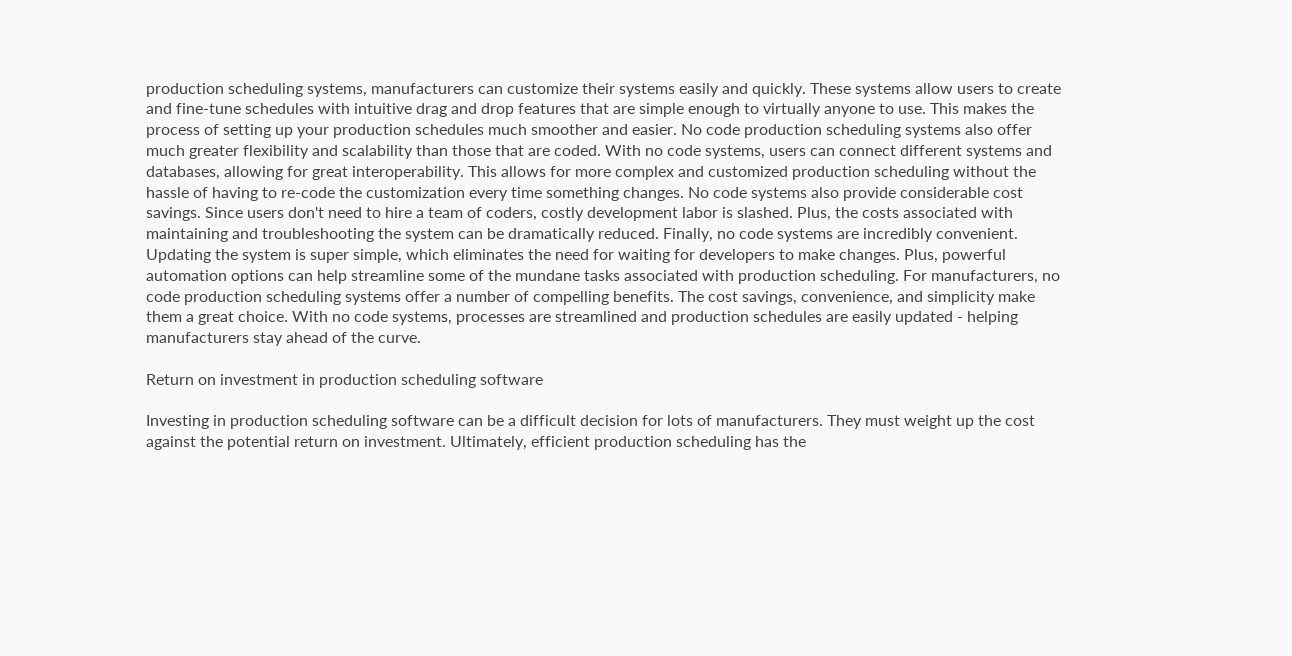production scheduling systems, manufacturers can customize their systems easily and quickly. These systems allow users to create and fine-tune schedules with intuitive drag and drop features that are simple enough to virtually anyone to use. This makes the process of setting up your production schedules much smoother and easier. No code production scheduling systems also offer much greater flexibility and scalability than those that are coded. With no code systems, users can connect different systems and databases, allowing for great interoperability. This allows for more complex and customized production scheduling without the hassle of having to re-code the customization every time something changes. No code systems also provide considerable cost savings. Since users don't need to hire a team of coders, costly development labor is slashed. Plus, the costs associated with maintaining and troubleshooting the system can be dramatically reduced. Finally, no code systems are incredibly convenient. Updating the system is super simple, which eliminates the need for waiting for developers to make changes. Plus, powerful automation options can help streamline some of the mundane tasks associated with production scheduling. For manufacturers, no code production scheduling systems offer a number of compelling benefits. The cost savings, convenience, and simplicity make them a great choice. With no code systems, processes are streamlined and production schedules are easily updated - helping manufacturers stay ahead of the curve.

Return on investment in production scheduling software

Investing in production scheduling software can be a difficult decision for lots of manufacturers. They must weight up the cost against the potential return on investment. Ultimately, efficient production scheduling has the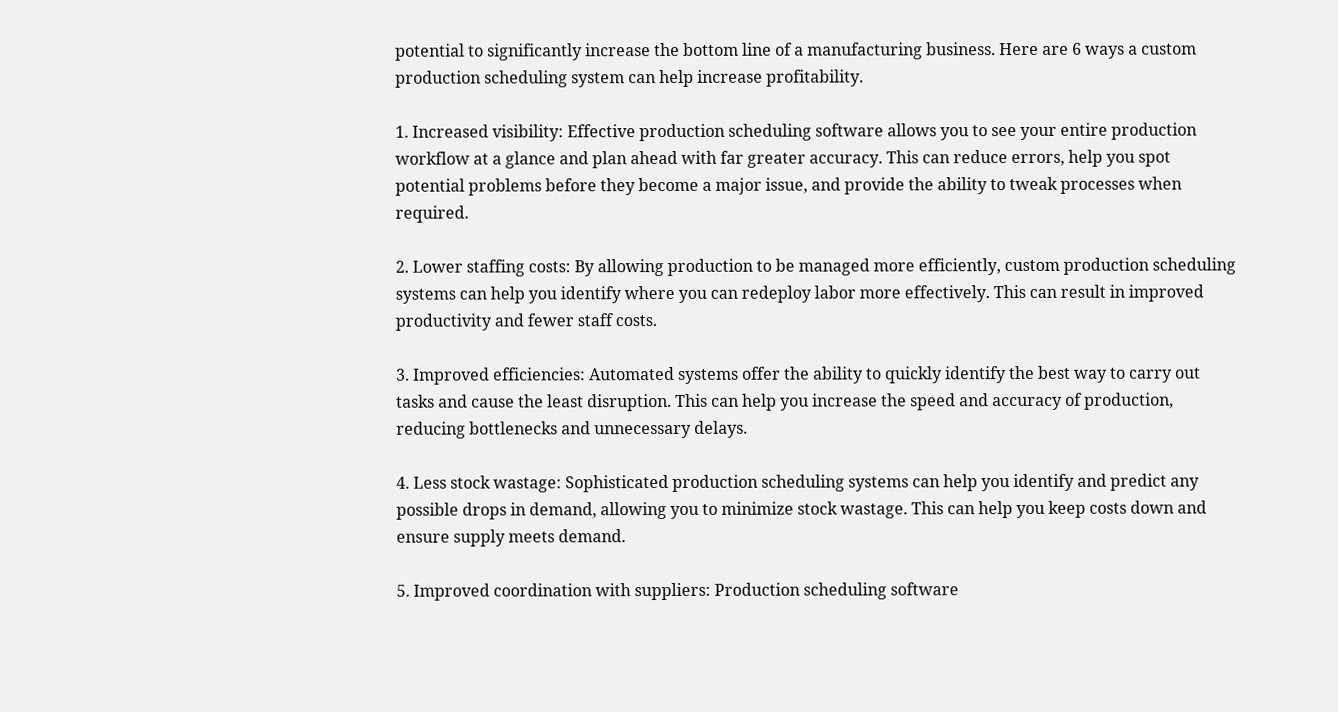potential to significantly increase the bottom line of a manufacturing business. Here are 6 ways a custom production scheduling system can help increase profitability.

1. Increased visibility: Effective production scheduling software allows you to see your entire production workflow at a glance and plan ahead with far greater accuracy. This can reduce errors, help you spot potential problems before they become a major issue, and provide the ability to tweak processes when required.

2. Lower staffing costs: By allowing production to be managed more efficiently, custom production scheduling systems can help you identify where you can redeploy labor more effectively. This can result in improved productivity and fewer staff costs.

3. Improved efficiencies: Automated systems offer the ability to quickly identify the best way to carry out tasks and cause the least disruption. This can help you increase the speed and accuracy of production, reducing bottlenecks and unnecessary delays.

4. Less stock wastage: Sophisticated production scheduling systems can help you identify and predict any possible drops in demand, allowing you to minimize stock wastage. This can help you keep costs down and ensure supply meets demand.

5. Improved coordination with suppliers: Production scheduling software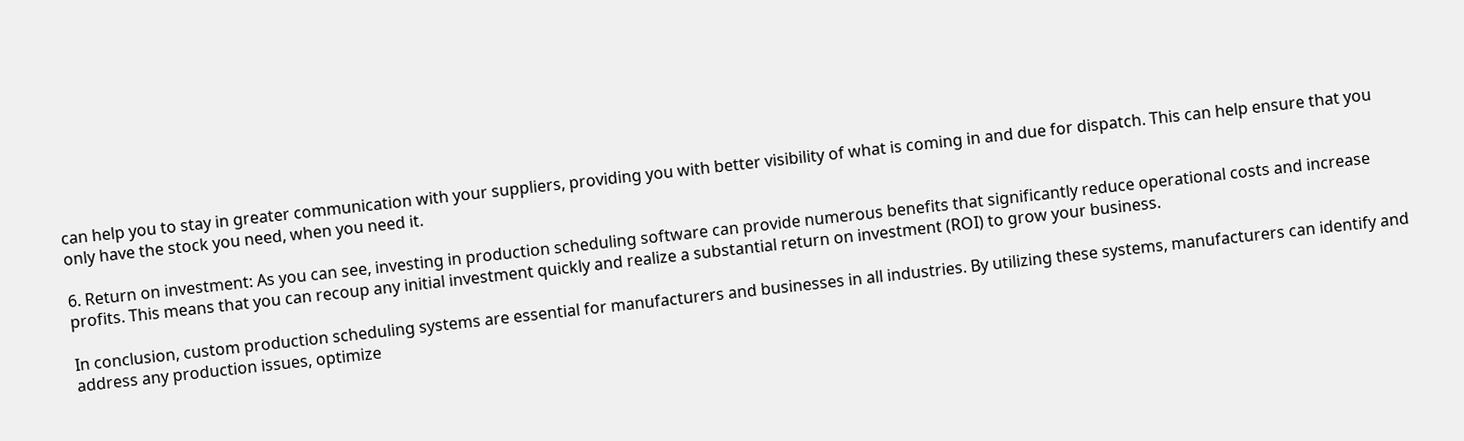can help you to stay in greater communication with your suppliers, providing you with better visibility of what is coming in and due for dispatch. This can help ensure that you only have the stock you need, when you need it.

6. Return on investment: As you can see, investing in production scheduling software can provide numerous benefits that significantly reduce operational costs and increase profits. This means that you can recoup any initial investment quickly and realize a substantial return on investment (ROI) to grow your business.

In conclusion, custom production scheduling systems are essential for manufacturers and businesses in all industries. By utilizing these systems, manufacturers can identify and address any production issues, optimize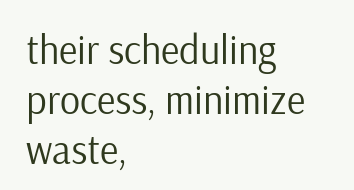their scheduling process, minimize waste,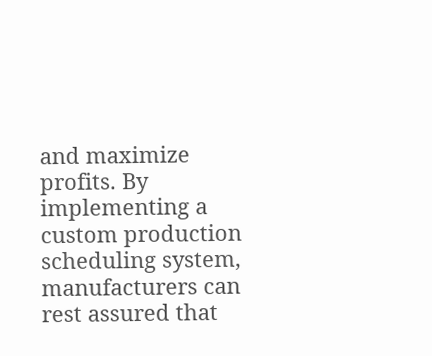and maximize profits. By implementing a custom production scheduling system, manufacturers can rest assured that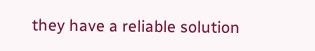they have a reliable solution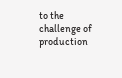to the challenge of production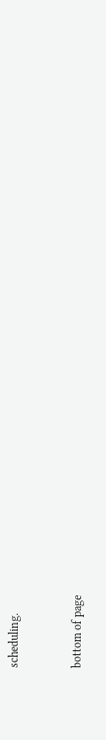scheduling.


bottom of page